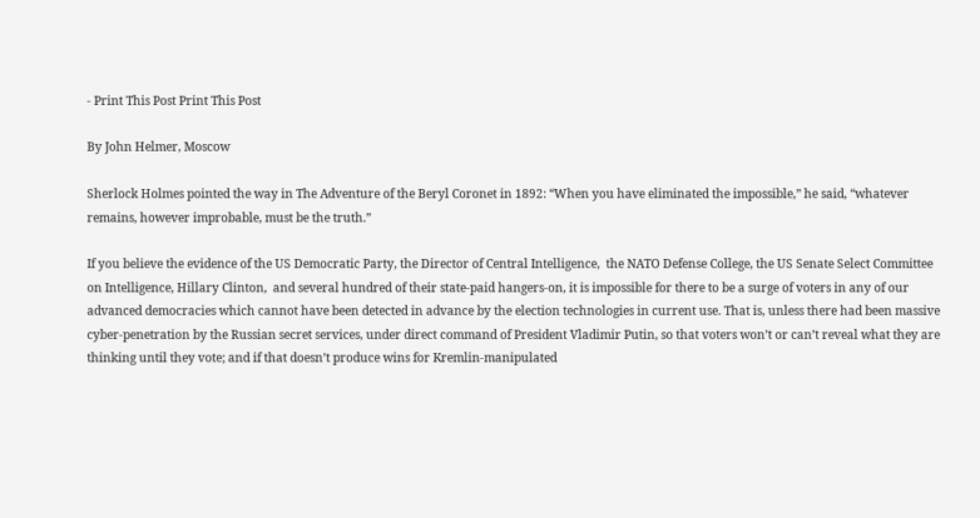- Print This Post Print This Post

By John Helmer, Moscow

Sherlock Holmes pointed the way in The Adventure of the Beryl Coronet in 1892: “When you have eliminated the impossible,” he said, “whatever remains, however improbable, must be the truth.”

If you believe the evidence of the US Democratic Party, the Director of Central Intelligence,  the NATO Defense College, the US Senate Select Committee on Intelligence, Hillary Clinton,  and several hundred of their state-paid hangers-on, it is impossible for there to be a surge of voters in any of our advanced democracies which cannot have been detected in advance by the election technologies in current use. That is, unless there had been massive cyber-penetration by the Russian secret services, under direct command of President Vladimir Putin, so that voters won’t or can’t reveal what they are thinking until they vote; and if that doesn’t produce wins for Kremlin-manipulated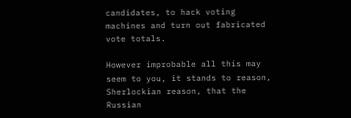candidates, to hack voting machines and turn out fabricated vote totals.

However improbable all this may seem to you, it stands to reason, Sherlockian reason, that the Russian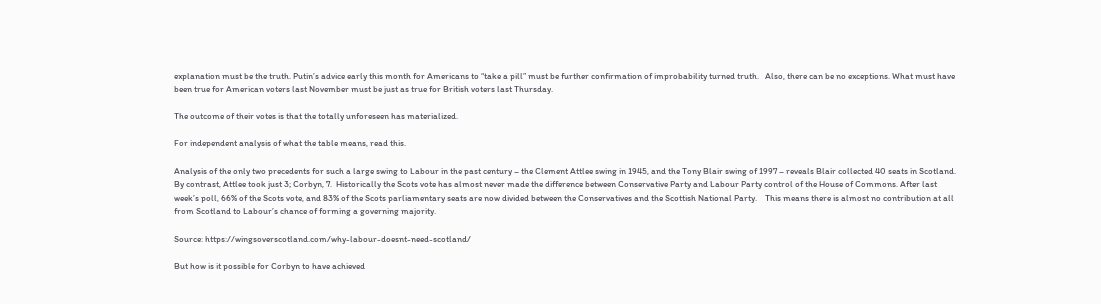explanation must be the truth. Putin’s advice early this month for Americans to “take a pill” must be further confirmation of improbability turned truth.   Also, there can be no exceptions. What must have been true for American voters last November must be just as true for British voters last Thursday.

The outcome of their votes is that the totally unforeseen has materialized.

For independent analysis of what the table means, read this.

Analysis of the only two precedents for such a large swing to Labour in the past century – the Clement Attlee swing in 1945, and the Tony Blair swing of 1997 – reveals Blair collected 40 seats in Scotland. By contrast, Attlee took just 3; Corbyn, 7.  Historically the Scots vote has almost never made the difference between Conservative Party and Labour Party control of the House of Commons. After last week’s poll, 66% of the Scots vote, and 83% of the Scots parliamentary seats are now divided between the Conservatives and the Scottish National Party.    This means there is almost no contribution at all from Scotland to Labour’s chance of forming a governing majority.

Source: https://wingsoverscotland.com/why-labour-doesnt-need-scotland/

But how is it possible for Corbyn to have achieved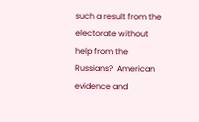such a result from the electorate without help from the Russians?  American evidence and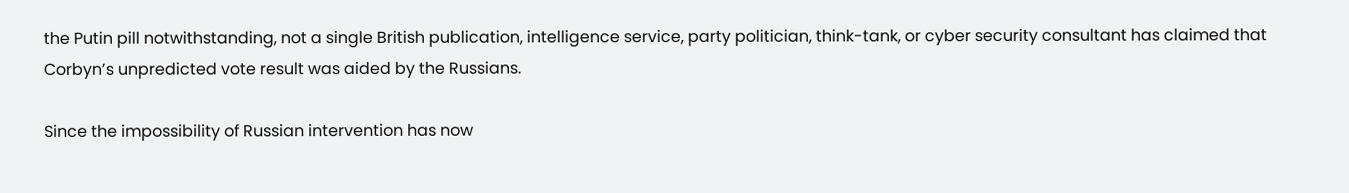the Putin pill notwithstanding, not a single British publication, intelligence service, party politician, think-tank, or cyber security consultant has claimed that Corbyn’s unpredicted vote result was aided by the Russians.

Since the impossibility of Russian intervention has now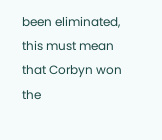been eliminated, this must mean that Corbyn won the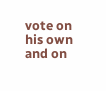vote on his own and on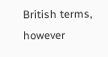British terms, however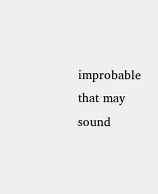improbable that may sound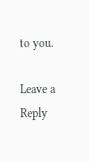to you.

Leave a Reply